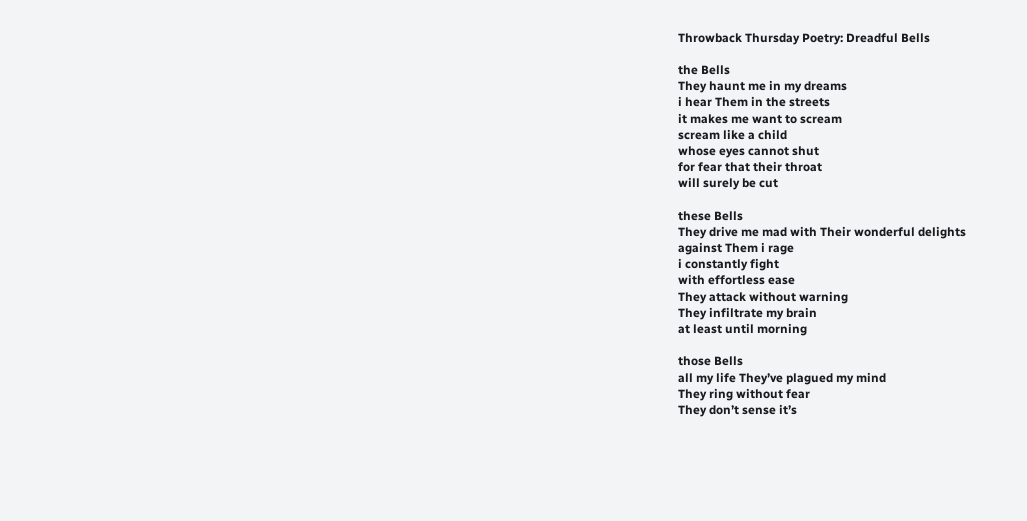Throwback Thursday Poetry: Dreadful Bells

the Bells
They haunt me in my dreams
i hear Them in the streets
it makes me want to scream
scream like a child
whose eyes cannot shut
for fear that their throat
will surely be cut

these Bells
They drive me mad with Their wonderful delights
against Them i rage
i constantly fight
with effortless ease
They attack without warning
They infiltrate my brain
at least until morning

those Bells
all my life They’ve plagued my mind
They ring without fear
They don’t sense it’s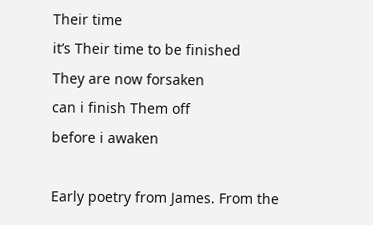Their time
it’s Their time to be finished
They are now forsaken
can i finish Them off
before i awaken

Early poetry from James. From the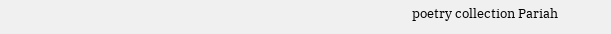poetry collection Pariah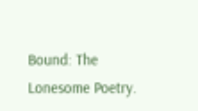Bound: The Lonesome Poetry.